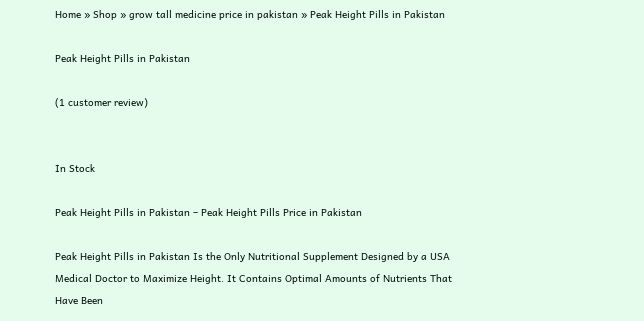Home » Shop » grow tall medicine price in pakistan » Peak Height Pills in Pakistan

Peak Height Pills in Pakistan

(1 customer review)


In Stock

Peak Height Pills in Pakistan – Peak Height Pills Price in Pakistan

Peak Height Pills in Pakistan Is the Only Nutritional Supplement Designed by a USA Medical Doctor to Maximize Height. It Contains Optimal Amounts of Nutrients That Have Been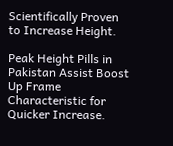Scientifically Proven to Increase Height.

Peak Height Pills in Pakistan Assist Boost Up Frame Characteristic for Quicker Increase.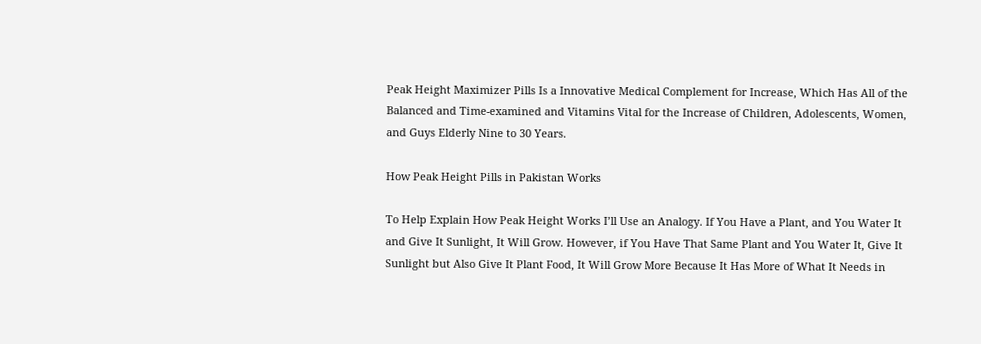Peak Height Maximizer Pills Is a Innovative Medical Complement for Increase, Which Has All of the Balanced and Time-examined and Vitamins Vital for the Increase of Children, Adolescents, Women, and Guys Elderly Nine to 30 Years.

How Peak Height Pills in Pakistan Works

To Help Explain How Peak Height Works I’ll Use an Analogy. If You Have a Plant, and You Water It and Give It Sunlight, It Will Grow. However, if You Have That Same Plant and You Water It, Give It Sunlight but Also Give It Plant Food, It Will Grow More Because It Has More of What It Needs in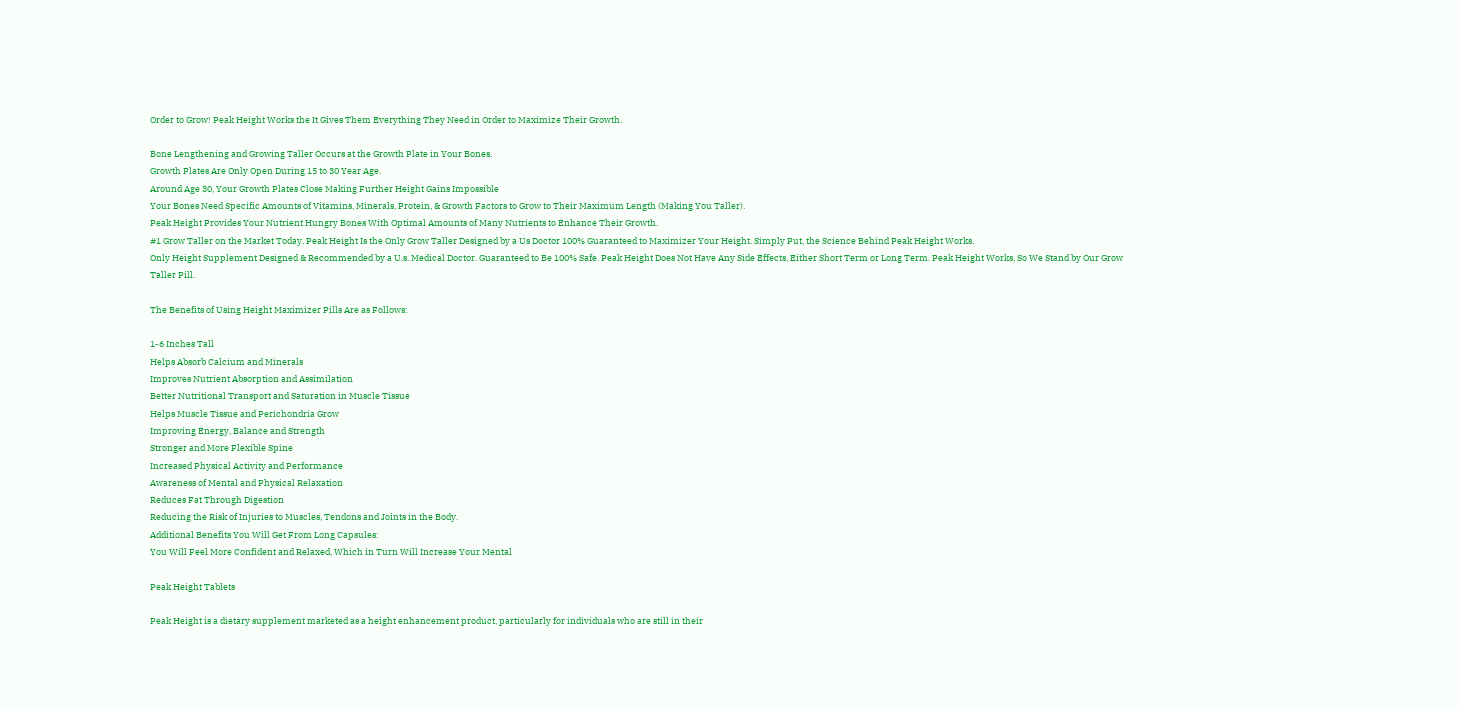Order to Grow! Peak Height Works the It Gives Them Everything They Need in Order to Maximize Their Growth.

Bone Lengthening and Growing Taller Occurs at the Growth Plate in Your Bones.
Growth Plates Are Only Open During 15 to 30 Year Age.
Around Age 30, Your Growth Plates Close Making Further Height Gains Impossible
Your Bones Need Specific Amounts of Vitamins, Minerals, Protein, & Growth Factors to Grow to Their Maximum Length (Making You Taller).
Peak Height Provides Your Nutrient Hungry Bones With Optimal Amounts of Many Nutrients to Enhance Their Growth.
#1 Grow Taller on the Market Today. Peak Height Is the Only Grow Taller Designed by a Us Doctor 100% Guaranteed to Maximizer Your Height. Simply Put, the Science Behind Peak Height Works.
Only Height Supplement Designed & Recommended by a U.s. Medical Doctor. Guaranteed to Be 100% Safe. Peak Height Does Not Have Any Side Effects, Either Short Term or Long Term. Peak Height Works, So We Stand by Our Grow Taller Pill.

The Benefits of Using Height Maximizer Pills Are as Follows:

1-6 Inches Tall
Helps Absorb Calcium and Minerals
Improves Nutrient Absorption and Assimilation
Better Nutritional Transport and Saturation in Muscle Tissue
Helps Muscle Tissue and Perichondria Grow
Improving Energy, Balance and Strength
Stronger and More Flexible Spine
Increased Physical Activity and Performance
Awareness of Mental and Physical Relaxation
Reduces Fat Through Digestion
Reducing the Risk of Injuries to Muscles, Tendons and Joints in the Body.
Additional Benefits You Will Get From Long Capsules:
You Will Feel More Confident and Relaxed, Which in Turn Will Increase Your Mental

Peak Height Tablets

Peak Height is a dietary supplement marketed as a height enhancement product, particularly for individuals who are still in their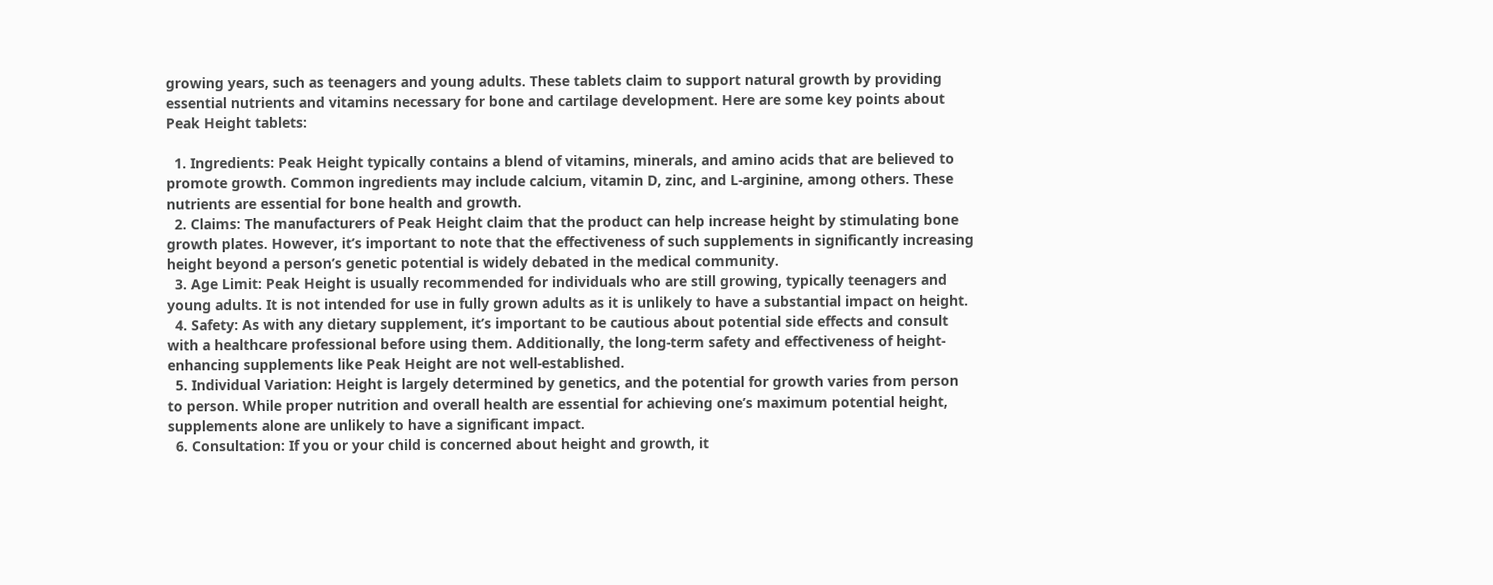growing years, such as teenagers and young adults. These tablets claim to support natural growth by providing essential nutrients and vitamins necessary for bone and cartilage development. Here are some key points about Peak Height tablets:

  1. Ingredients: Peak Height typically contains a blend of vitamins, minerals, and amino acids that are believed to promote growth. Common ingredients may include calcium, vitamin D, zinc, and L-arginine, among others. These nutrients are essential for bone health and growth.
  2. Claims: The manufacturers of Peak Height claim that the product can help increase height by stimulating bone growth plates. However, it’s important to note that the effectiveness of such supplements in significantly increasing height beyond a person’s genetic potential is widely debated in the medical community.
  3. Age Limit: Peak Height is usually recommended for individuals who are still growing, typically teenagers and young adults. It is not intended for use in fully grown adults as it is unlikely to have a substantial impact on height.
  4. Safety: As with any dietary supplement, it’s important to be cautious about potential side effects and consult with a healthcare professional before using them. Additionally, the long-term safety and effectiveness of height-enhancing supplements like Peak Height are not well-established.
  5. Individual Variation: Height is largely determined by genetics, and the potential for growth varies from person to person. While proper nutrition and overall health are essential for achieving one’s maximum potential height, supplements alone are unlikely to have a significant impact.
  6. Consultation: If you or your child is concerned about height and growth, it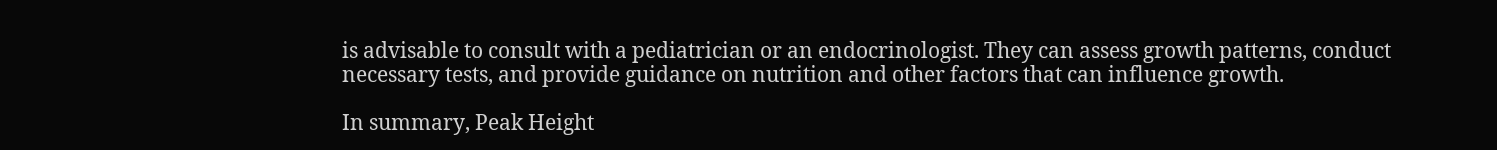is advisable to consult with a pediatrician or an endocrinologist. They can assess growth patterns, conduct necessary tests, and provide guidance on nutrition and other factors that can influence growth.

In summary, Peak Height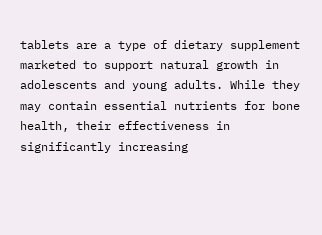tablets are a type of dietary supplement marketed to support natural growth in adolescents and young adults. While they may contain essential nutrients for bone health, their effectiveness in significantly increasing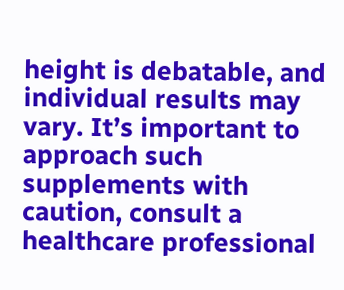height is debatable, and individual results may vary. It’s important to approach such supplements with caution, consult a healthcare professional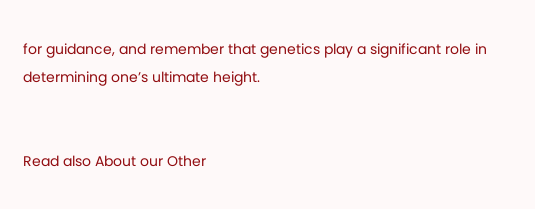for guidance, and remember that genetics play a significant role in determining one’s ultimate height.


Read also About our Other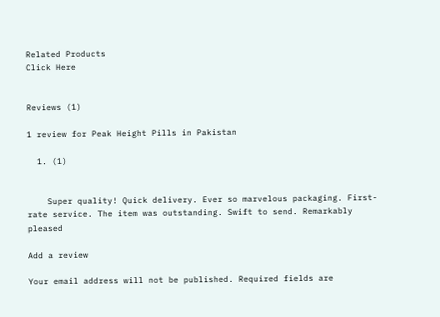Related Products
Click Here


Reviews (1)

1 review for Peak Height Pills in Pakistan

  1. (1)


    Super quality! Quick delivery. Ever so marvelous packaging. First-rate service. The item was outstanding. Swift to send. Remarkably pleased

Add a review

Your email address will not be published. Required fields are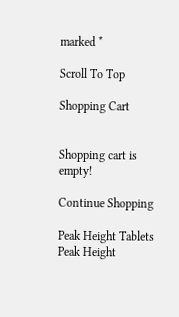marked *

Scroll To Top

Shopping Cart


Shopping cart is empty!

Continue Shopping

Peak Height Tablets
Peak Height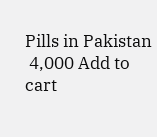Pills in Pakistan
 4,000 Add to cart